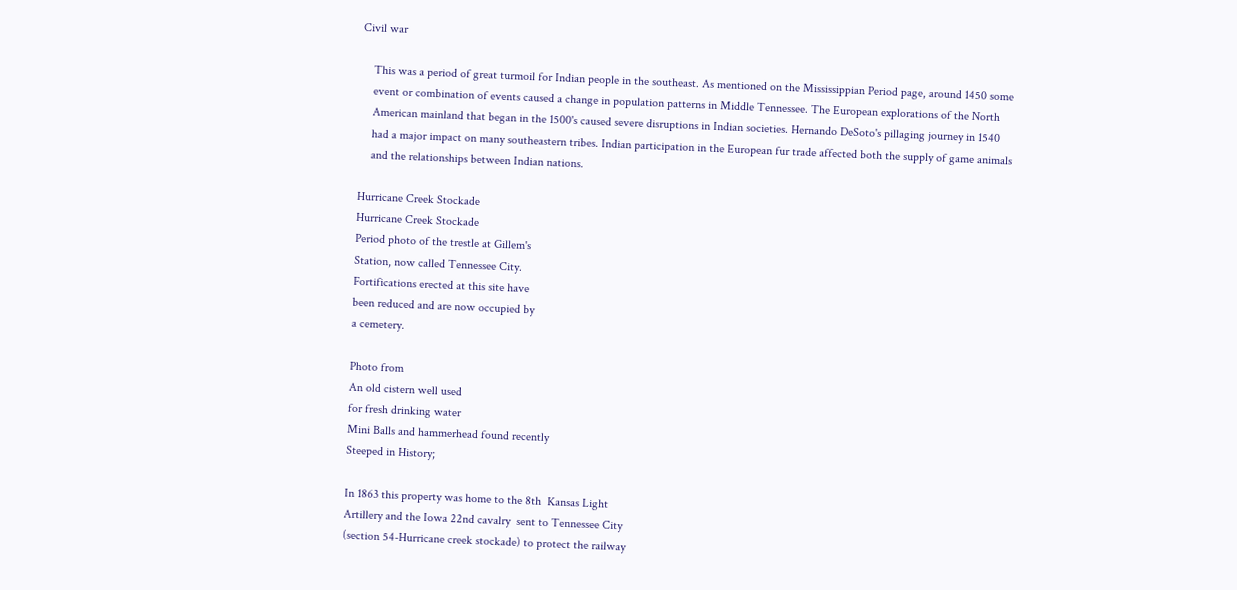Civil war

    This was a period of great turmoil for Indian people in the southeast. As mentioned on the Mississippian Period page, around 1450 some
    event or combination of events caused a change in population patterns in Middle Tennessee. The European explorations of the North
    American mainland that began in the 1500's caused severe disruptions in Indian societies. Hernando DeSoto's pillaging journey in 1540
    had a major impact on many southeastern tribes. Indian participation in the European fur trade affected both the supply of game animals
    and the relationships between Indian nations.

Hurricane Creek Stockade
Hurricane Creek Stockade
Period photo of the trestle at Gillem's
Station, now called Tennessee City.
Fortifications erected at this site have
been reduced and are now occupied by
a cemetery.

Photo from
An old cistern well used
for fresh drinking water
Mini Balls and hammerhead found recently
Steeped in History;

In 1863 this property was home to the 8th  Kansas Light
Artillery and the Iowa 22nd cavalry  sent to Tennessee City
(section 54-Hurricane creek stockade) to protect the railway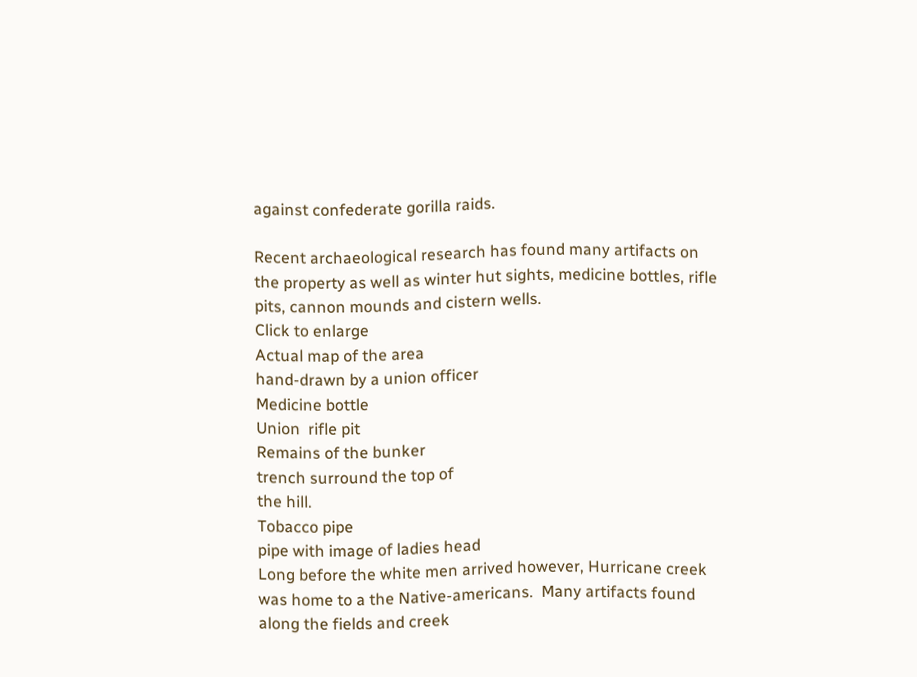against confederate gorilla raids.

Recent archaeological research has found many artifacts on
the property as well as winter hut sights, medicine bottles, rifle
pits, cannon mounds and cistern wells.
Click to enlarge
Actual map of the area
hand-drawn by a union officer
Medicine bottle
Union  rifle pit
Remains of the bunker
trench surround the top of
the hill.
Tobacco pipe
pipe with image of ladies head
Long before the white men arrived however, Hurricane creek
was home to a the Native-americans.  Many artifacts found
along the fields and creek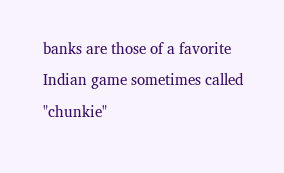banks are those of a favorite
Indian game sometimes called "chunkie"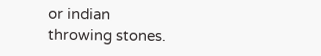or indian
throwing stones.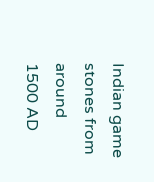Indian game stones from around 1500 AD